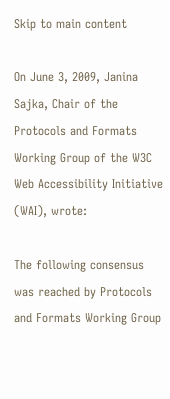Skip to main content

On June 3, 2009, Janina Sajka, Chair of the Protocols and Formats Working Group of the W3C Web Accessibility Initiative (WAI), wrote:

The following consensus was reached by Protocols and Formats Working Group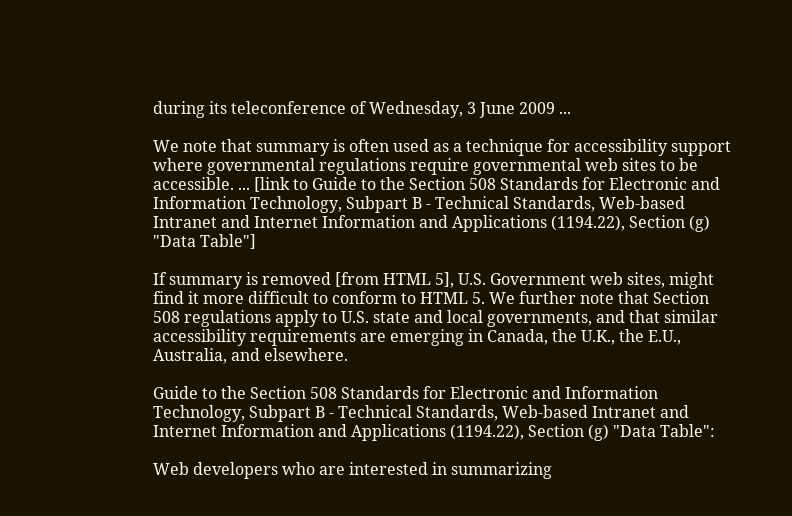during its teleconference of Wednesday, 3 June 2009 ...

We note that summary is often used as a technique for accessibility support where governmental regulations require governmental web sites to be accessible. ... [link to Guide to the Section 508 Standards for Electronic and Information Technology, Subpart B - Technical Standards, Web-based Intranet and Internet Information and Applications (1194.22), Section (g) "Data Table"]

If summary is removed [from HTML 5], U.S. Government web sites, might find it more difficult to conform to HTML 5. We further note that Section 508 regulations apply to U.S. state and local governments, and that similar accessibility requirements are emerging in Canada, the U.K., the E.U., Australia, and elsewhere.

Guide to the Section 508 Standards for Electronic and Information Technology, Subpart B - Technical Standards, Web-based Intranet and Internet Information and Applications (1194.22), Section (g) "Data Table":

Web developers who are interested in summarizing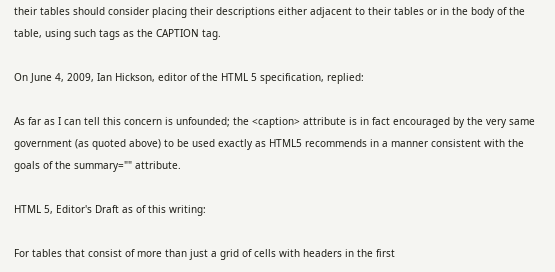their tables should consider placing their descriptions either adjacent to their tables or in the body of the table, using such tags as the CAPTION tag.

On June 4, 2009, Ian Hickson, editor of the HTML 5 specification, replied:

As far as I can tell this concern is unfounded; the <caption> attribute is in fact encouraged by the very same government (as quoted above) to be used exactly as HTML5 recommends in a manner consistent with the goals of the summary="" attribute.

HTML 5, Editor's Draft as of this writing:

For tables that consist of more than just a grid of cells with headers in the first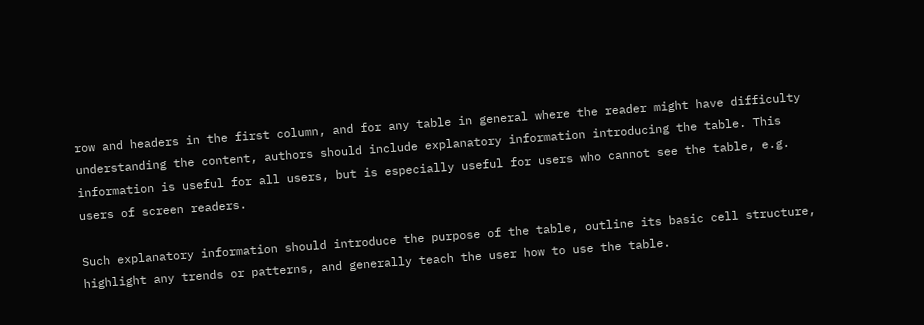row and headers in the first column, and for any table in general where the reader might have difficulty understanding the content, authors should include explanatory information introducing the table. This information is useful for all users, but is especially useful for users who cannot see the table, e.g. users of screen readers.

Such explanatory information should introduce the purpose of the table, outline its basic cell structure, highlight any trends or patterns, and generally teach the user how to use the table.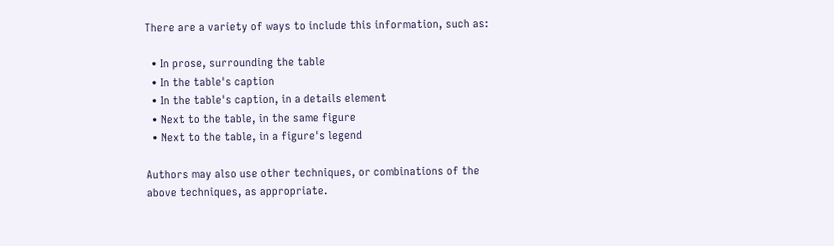There are a variety of ways to include this information, such as:

  • In prose, surrounding the table
  • In the table's caption
  • In the table's caption, in a details element
  • Next to the table, in the same figure
  • Next to the table, in a figure's legend

Authors may also use other techniques, or combinations of the above techniques, as appropriate.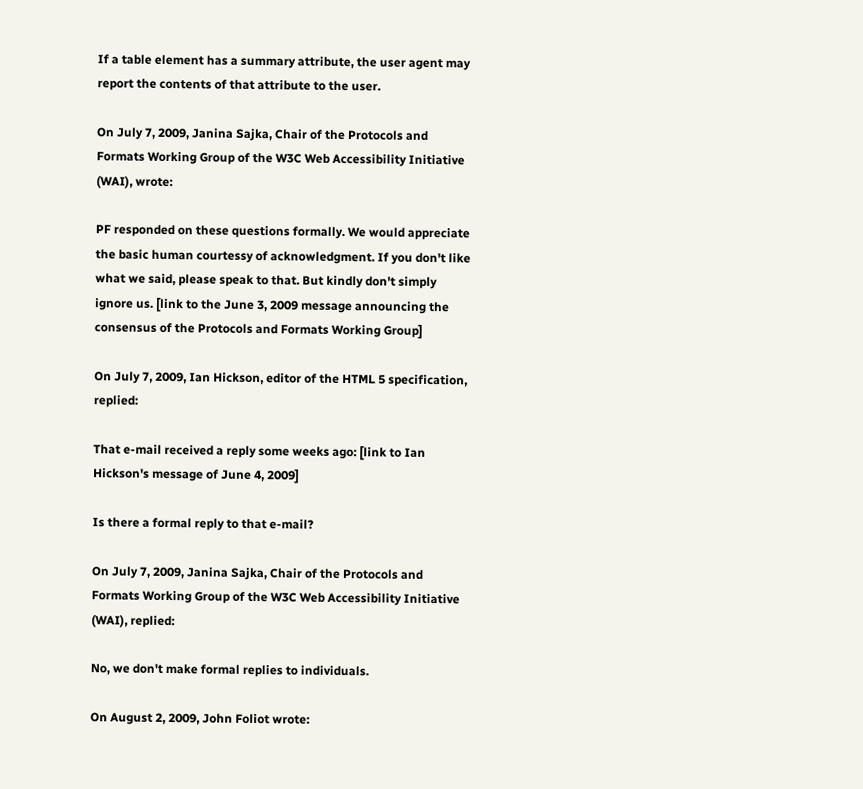If a table element has a summary attribute, the user agent may report the contents of that attribute to the user.

On July 7, 2009, Janina Sajka, Chair of the Protocols and Formats Working Group of the W3C Web Accessibility Initiative (WAI), wrote:

PF responded on these questions formally. We would appreciate the basic human courtessy of acknowledgment. If you don't like what we said, please speak to that. But kindly don't simply ignore us. [link to the June 3, 2009 message announcing the consensus of the Protocols and Formats Working Group]

On July 7, 2009, Ian Hickson, editor of the HTML 5 specification, replied:

That e-mail received a reply some weeks ago: [link to Ian Hickson's message of June 4, 2009]

Is there a formal reply to that e-mail?

On July 7, 2009, Janina Sajka, Chair of the Protocols and Formats Working Group of the W3C Web Accessibility Initiative (WAI), replied:

No, we don't make formal replies to individuals.

On August 2, 2009, John Foliot wrote: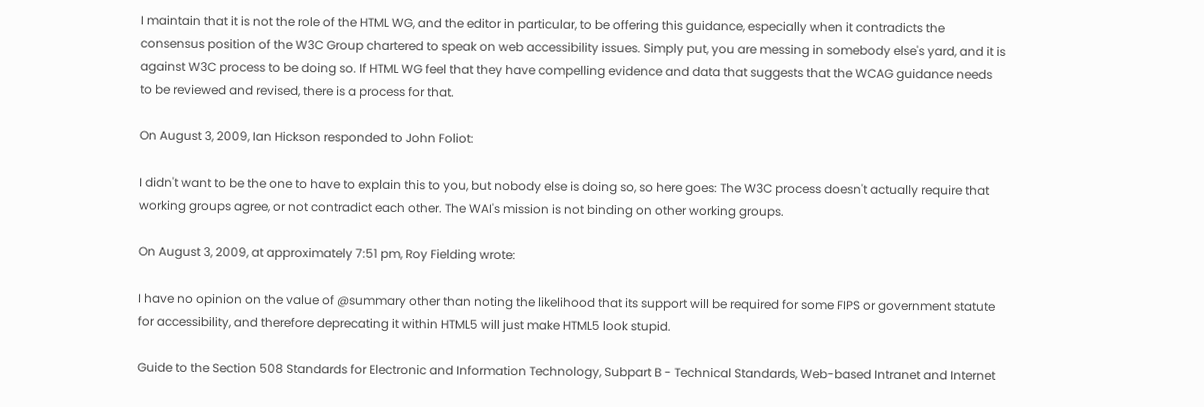I maintain that it is not the role of the HTML WG, and the editor in particular, to be offering this guidance, especially when it contradicts the consensus position of the W3C Group chartered to speak on web accessibility issues. Simply put, you are messing in somebody else's yard, and it is against W3C process to be doing so. If HTML WG feel that they have compelling evidence and data that suggests that the WCAG guidance needs to be reviewed and revised, there is a process for that.

On August 3, 2009, Ian Hickson responded to John Foliot:

I didn't want to be the one to have to explain this to you, but nobody else is doing so, so here goes: The W3C process doesn't actually require that working groups agree, or not contradict each other. The WAI's mission is not binding on other working groups.

On August 3, 2009, at approximately 7:51 pm, Roy Fielding wrote:

I have no opinion on the value of @summary other than noting the likelihood that its support will be required for some FIPS or government statute for accessibility, and therefore deprecating it within HTML5 will just make HTML5 look stupid.

Guide to the Section 508 Standards for Electronic and Information Technology, Subpart B - Technical Standards, Web-based Intranet and Internet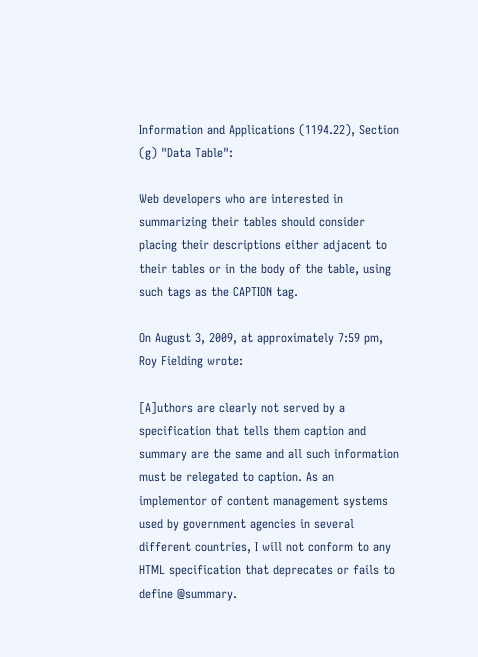Information and Applications (1194.22), Section (g) "Data Table":

Web developers who are interested in summarizing their tables should consider placing their descriptions either adjacent to their tables or in the body of the table, using such tags as the CAPTION tag.

On August 3, 2009, at approximately 7:59 pm, Roy Fielding wrote:

[A]uthors are clearly not served by a specification that tells them caption and summary are the same and all such information must be relegated to caption. As an implementor of content management systems used by government agencies in several different countries, I will not conform to any HTML specification that deprecates or fails to define @summary.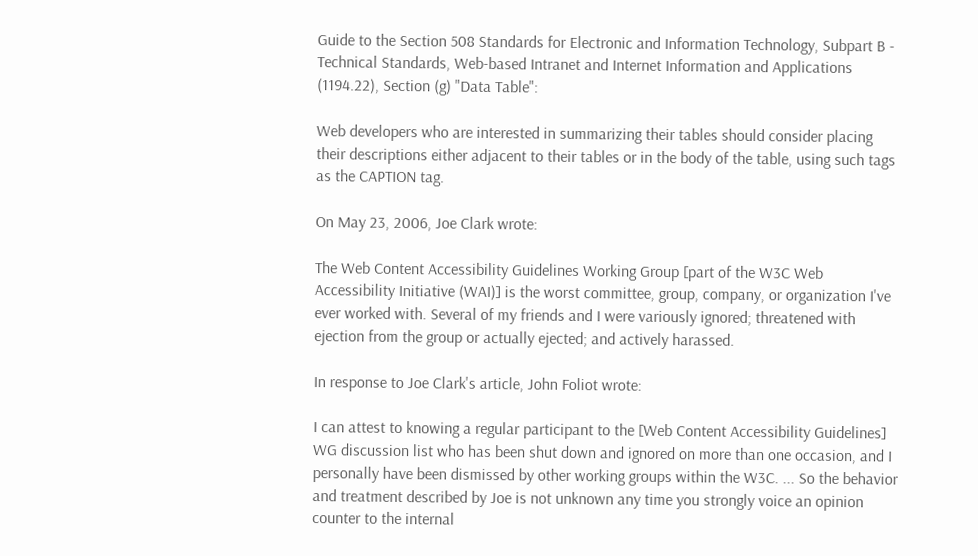Guide to the Section 508 Standards for Electronic and Information Technology, Subpart B - Technical Standards, Web-based Intranet and Internet Information and Applications (1194.22), Section (g) "Data Table":

Web developers who are interested in summarizing their tables should consider placing their descriptions either adjacent to their tables or in the body of the table, using such tags as the CAPTION tag.

On May 23, 2006, Joe Clark wrote:

The Web Content Accessibility Guidelines Working Group [part of the W3C Web Accessibility Initiative (WAI)] is the worst committee, group, company, or organization I've ever worked with. Several of my friends and I were variously ignored; threatened with ejection from the group or actually ejected; and actively harassed.

In response to Joe Clark's article, John Foliot wrote:

I can attest to knowing a regular participant to the [Web Content Accessibility Guidelines] WG discussion list who has been shut down and ignored on more than one occasion, and I personally have been dismissed by other working groups within the W3C. ... So the behavior and treatment described by Joe is not unknown any time you strongly voice an opinion counter to the internal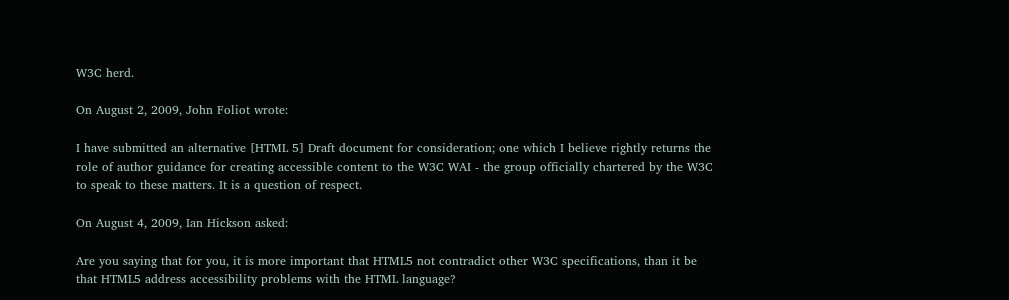W3C herd.

On August 2, 2009, John Foliot wrote:

I have submitted an alternative [HTML 5] Draft document for consideration; one which I believe rightly returns the role of author guidance for creating accessible content to the W3C WAI - the group officially chartered by the W3C to speak to these matters. It is a question of respect.

On August 4, 2009, Ian Hickson asked:

Are you saying that for you, it is more important that HTML5 not contradict other W3C specifications, than it be that HTML5 address accessibility problems with the HTML language?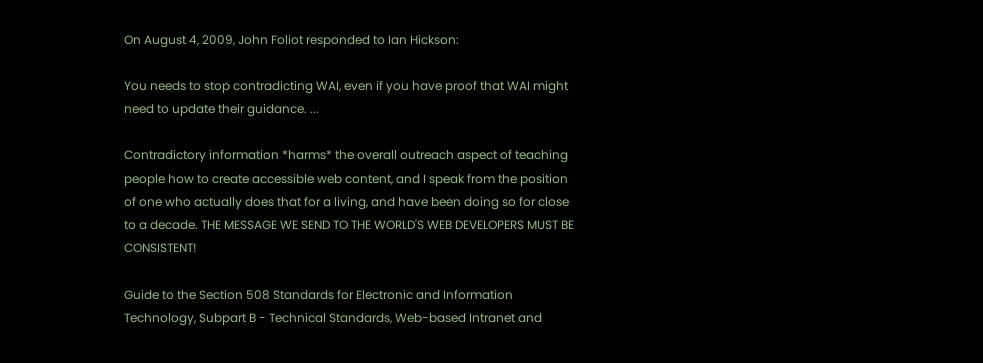On August 4, 2009, John Foliot responded to Ian Hickson:

You needs to stop contradicting WAI, even if you have proof that WAI might need to update their guidance. ...

Contradictory information *harms* the overall outreach aspect of teaching people how to create accessible web content, and I speak from the position of one who actually does that for a living, and have been doing so for close to a decade. THE MESSAGE WE SEND TO THE WORLD'S WEB DEVELOPERS MUST BE CONSISTENT!

Guide to the Section 508 Standards for Electronic and Information Technology, Subpart B - Technical Standards, Web-based Intranet and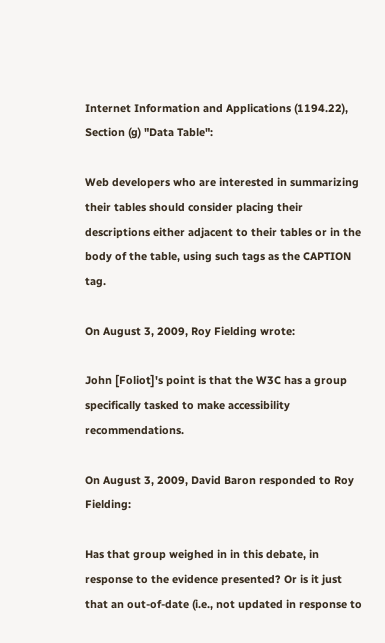Internet Information and Applications (1194.22), Section (g) "Data Table":

Web developers who are interested in summarizing their tables should consider placing their descriptions either adjacent to their tables or in the body of the table, using such tags as the CAPTION tag.

On August 3, 2009, Roy Fielding wrote:

John [Foliot]'s point is that the W3C has a group specifically tasked to make accessibility recommendations.

On August 3, 2009, David Baron responded to Roy Fielding:

Has that group weighed in in this debate, in response to the evidence presented? Or is it just that an out-of-date (i.e., not updated in response to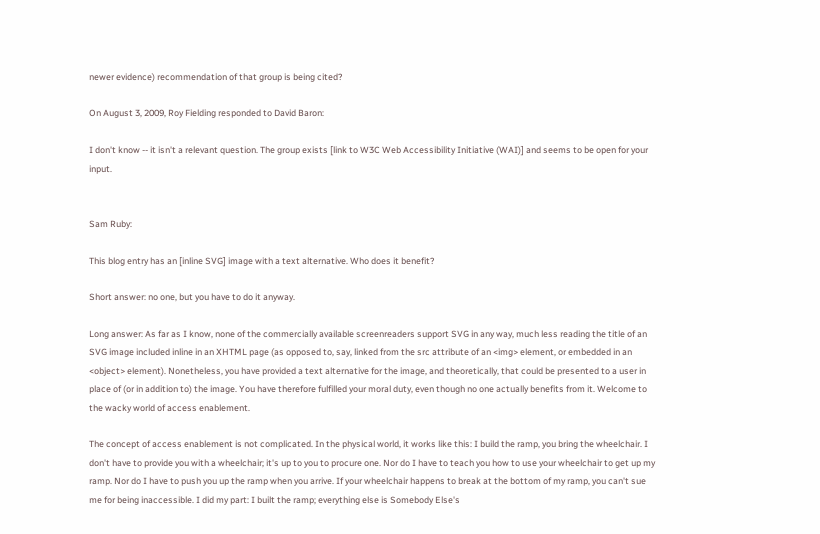newer evidence) recommendation of that group is being cited?

On August 3, 2009, Roy Fielding responded to David Baron:

I don't know -- it isn't a relevant question. The group exists [link to W3C Web Accessibility Initiative (WAI)] and seems to be open for your input.


Sam Ruby:

This blog entry has an [inline SVG] image with a text alternative. Who does it benefit?

Short answer: no one, but you have to do it anyway.

Long answer: As far as I know, none of the commercially available screenreaders support SVG in any way, much less reading the title of an SVG image included inline in an XHTML page (as opposed to, say, linked from the src attribute of an <img> element, or embedded in an <object> element). Nonetheless, you have provided a text alternative for the image, and theoretically, that could be presented to a user in place of (or in addition to) the image. You have therefore fulfilled your moral duty, even though no one actually benefits from it. Welcome to the wacky world of access enablement.

The concept of access enablement is not complicated. In the physical world, it works like this: I build the ramp, you bring the wheelchair. I don't have to provide you with a wheelchair; it's up to you to procure one. Nor do I have to teach you how to use your wheelchair to get up my ramp. Nor do I have to push you up the ramp when you arrive. If your wheelchair happens to break at the bottom of my ramp, you can't sue me for being inaccessible. I did my part: I built the ramp; everything else is Somebody Else's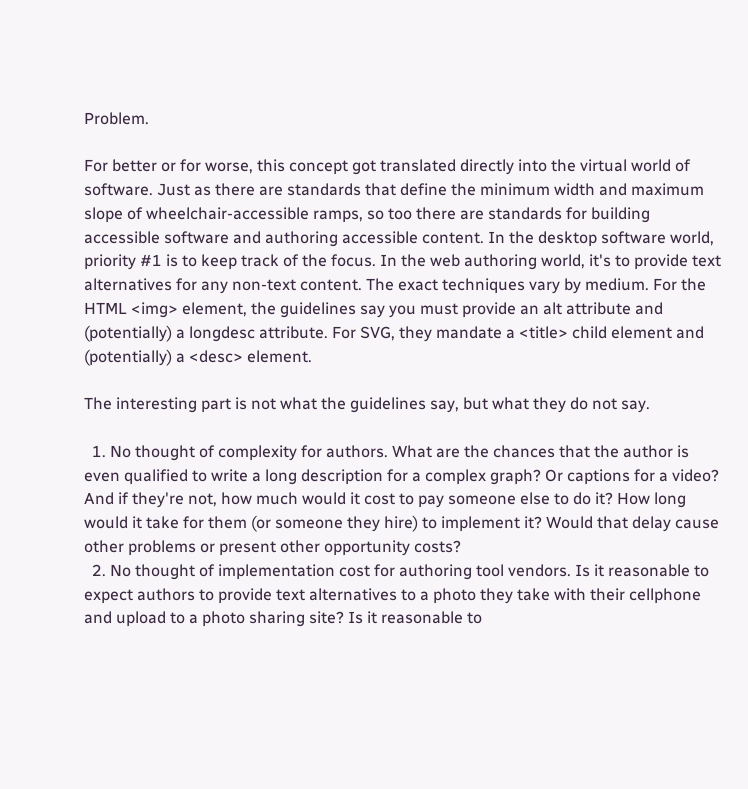Problem.

For better or for worse, this concept got translated directly into the virtual world of software. Just as there are standards that define the minimum width and maximum slope of wheelchair-accessible ramps, so too there are standards for building accessible software and authoring accessible content. In the desktop software world, priority #1 is to keep track of the focus. In the web authoring world, it's to provide text alternatives for any non-text content. The exact techniques vary by medium. For the HTML <img> element, the guidelines say you must provide an alt attribute and (potentially) a longdesc attribute. For SVG, they mandate a <title> child element and (potentially) a <desc> element.

The interesting part is not what the guidelines say, but what they do not say.

  1. No thought of complexity for authors. What are the chances that the author is even qualified to write a long description for a complex graph? Or captions for a video? And if they're not, how much would it cost to pay someone else to do it? How long would it take for them (or someone they hire) to implement it? Would that delay cause other problems or present other opportunity costs?
  2. No thought of implementation cost for authoring tool vendors. Is it reasonable to expect authors to provide text alternatives to a photo they take with their cellphone and upload to a photo sharing site? Is it reasonable to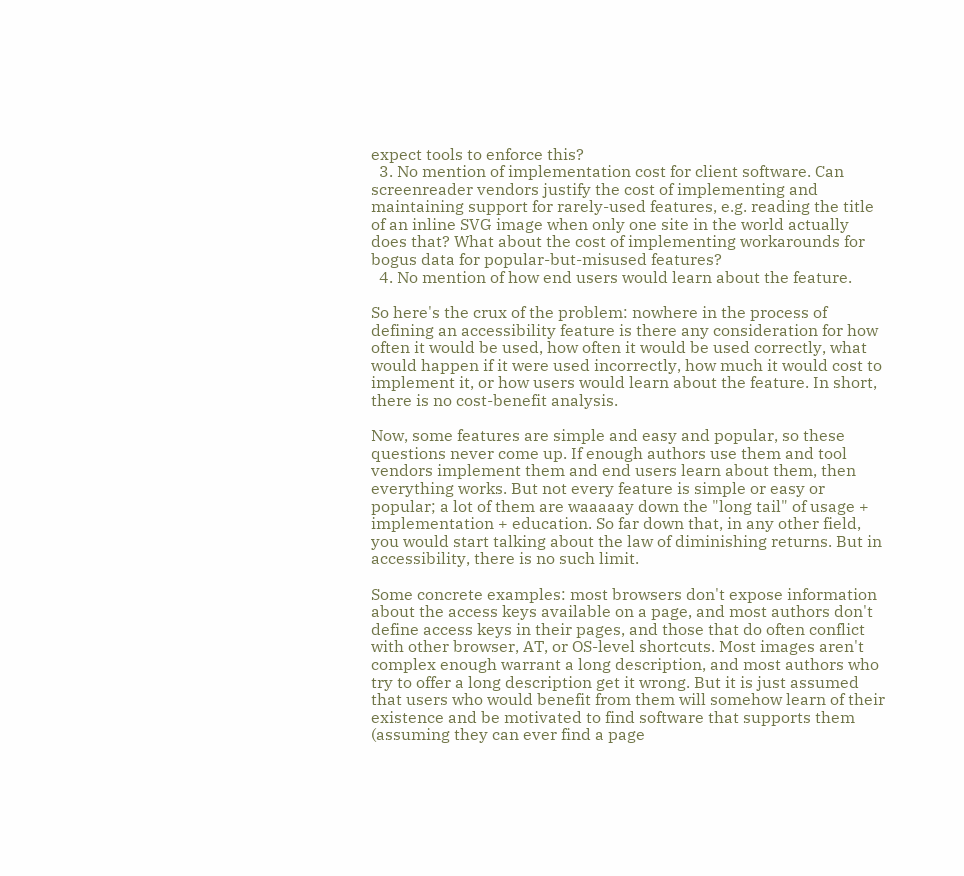expect tools to enforce this?
  3. No mention of implementation cost for client software. Can screenreader vendors justify the cost of implementing and maintaining support for rarely-used features, e.g. reading the title of an inline SVG image when only one site in the world actually does that? What about the cost of implementing workarounds for bogus data for popular-but-misused features?
  4. No mention of how end users would learn about the feature.

So here's the crux of the problem: nowhere in the process of defining an accessibility feature is there any consideration for how often it would be used, how often it would be used correctly, what would happen if it were used incorrectly, how much it would cost to implement it, or how users would learn about the feature. In short, there is no cost-benefit analysis.

Now, some features are simple and easy and popular, so these questions never come up. If enough authors use them and tool vendors implement them and end users learn about them, then everything works. But not every feature is simple or easy or popular; a lot of them are waaaaay down the "long tail" of usage + implementation + education. So far down that, in any other field, you would start talking about the law of diminishing returns. But in accessibility, there is no such limit.

Some concrete examples: most browsers don't expose information about the access keys available on a page, and most authors don't define access keys in their pages, and those that do often conflict with other browser, AT, or OS-level shortcuts. Most images aren't complex enough warrant a long description, and most authors who try to offer a long description get it wrong. But it is just assumed that users who would benefit from them will somehow learn of their existence and be motivated to find software that supports them (assuming they can ever find a page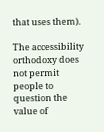that uses them).

The accessibility orthodoxy does not permit people to question the value of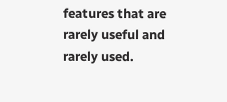features that are rarely useful and rarely used.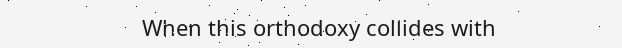When this orthodoxy collides with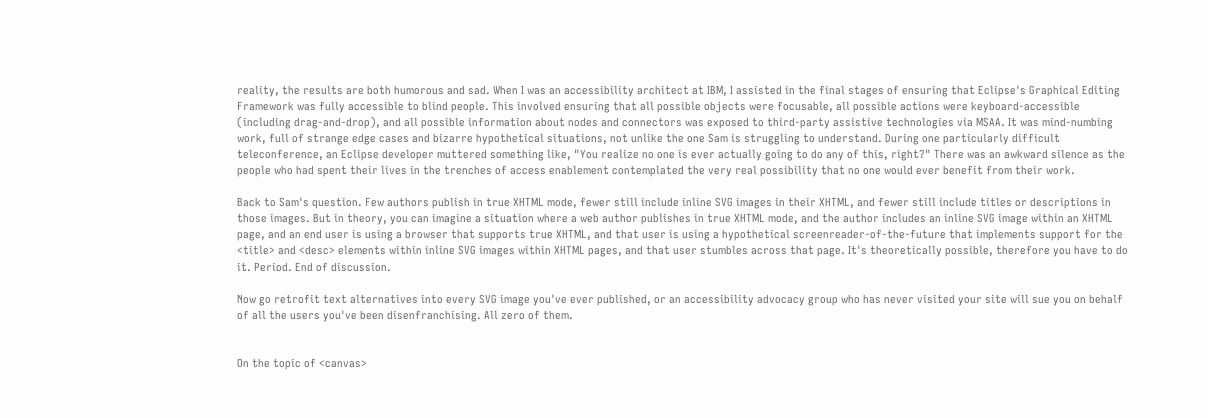reality, the results are both humorous and sad. When I was an accessibility architect at IBM, I assisted in the final stages of ensuring that Eclipse's Graphical Editing Framework was fully accessible to blind people. This involved ensuring that all possible objects were focusable, all possible actions were keyboard-accessible (including drag-and-drop), and all possible information about nodes and connectors was exposed to third-party assistive technologies via MSAA. It was mind-numbing work, full of strange edge cases and bizarre hypothetical situations, not unlike the one Sam is struggling to understand. During one particularly difficult teleconference, an Eclipse developer muttered something like, "You realize no one is ever actually going to do any of this, right?" There was an awkward silence as the people who had spent their lives in the trenches of access enablement contemplated the very real possibility that no one would ever benefit from their work.

Back to Sam's question. Few authors publish in true XHTML mode, fewer still include inline SVG images in their XHTML, and fewer still include titles or descriptions in those images. But in theory, you can imagine a situation where a web author publishes in true XHTML mode, and the author includes an inline SVG image within an XHTML page, and an end user is using a browser that supports true XHTML, and that user is using a hypothetical screenreader-of-the-future that implements support for the <title> and <desc> elements within inline SVG images within XHTML pages, and that user stumbles across that page. It's theoretically possible, therefore you have to do it. Period. End of discussion.

Now go retrofit text alternatives into every SVG image you've ever published, or an accessibility advocacy group who has never visited your site will sue you on behalf of all the users you've been disenfranchising. All zero of them.


On the topic of <canvas>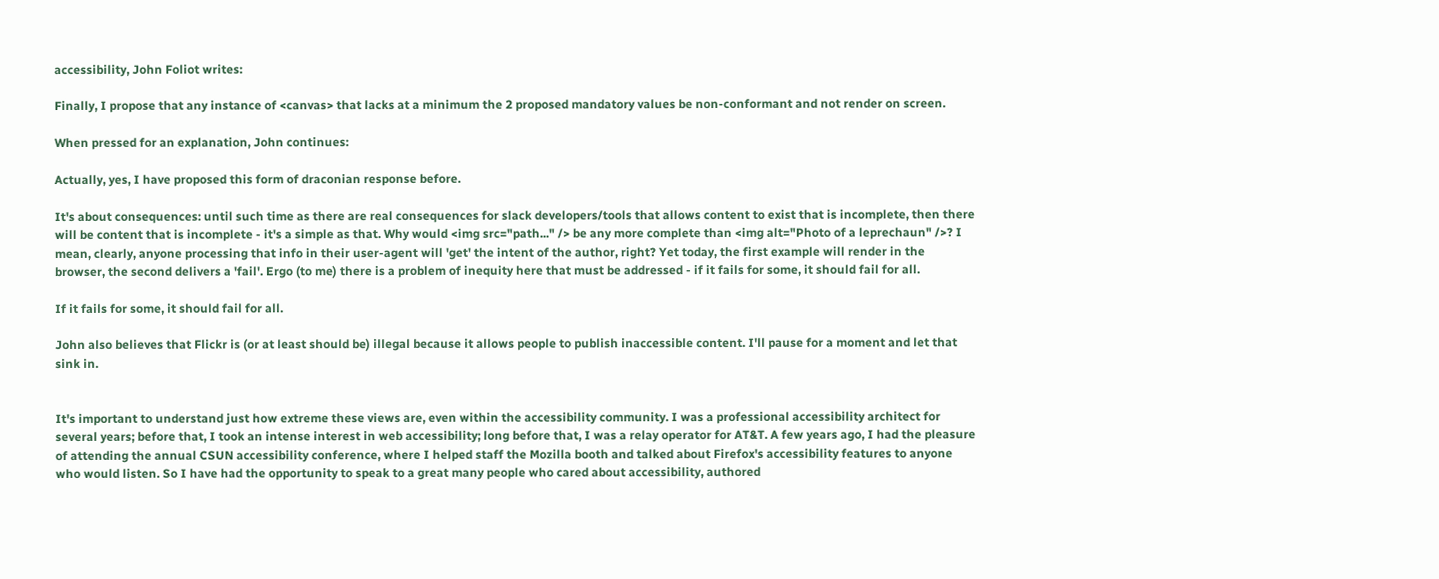accessibility, John Foliot writes:

Finally, I propose that any instance of <canvas> that lacks at a minimum the 2 proposed mandatory values be non-conformant and not render on screen.

When pressed for an explanation, John continues:

Actually, yes, I have proposed this form of draconian response before.

It's about consequences: until such time as there are real consequences for slack developers/tools that allows content to exist that is incomplete, then there will be content that is incomplete - it's a simple as that. Why would <img src="path..." /> be any more complete than <img alt="Photo of a leprechaun" />? I mean, clearly, anyone processing that info in their user-agent will 'get' the intent of the author, right? Yet today, the first example will render in the browser, the second delivers a 'fail'. Ergo (to me) there is a problem of inequity here that must be addressed - if it fails for some, it should fail for all.

If it fails for some, it should fail for all.

John also believes that Flickr is (or at least should be) illegal because it allows people to publish inaccessible content. I'll pause for a moment and let that sink in.


It's important to understand just how extreme these views are, even within the accessibility community. I was a professional accessibility architect for several years; before that, I took an intense interest in web accessibility; long before that, I was a relay operator for AT&T. A few years ago, I had the pleasure of attending the annual CSUN accessibility conference, where I helped staff the Mozilla booth and talked about Firefox's accessibility features to anyone who would listen. So I have had the opportunity to speak to a great many people who cared about accessibility, authored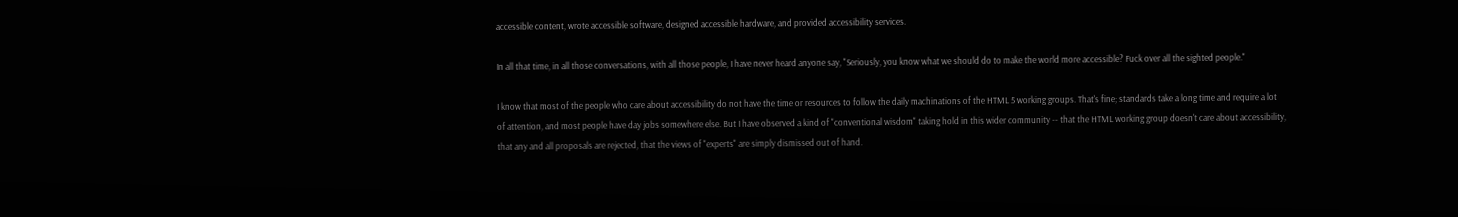accessible content, wrote accessible software, designed accessible hardware, and provided accessibility services.

In all that time, in all those conversations, with all those people, I have never heard anyone say, "Seriously, you know what we should do to make the world more accessible? Fuck over all the sighted people."

I know that most of the people who care about accessibility do not have the time or resources to follow the daily machinations of the HTML 5 working groups. That's fine; standards take a long time and require a lot of attention, and most people have day jobs somewhere else. But I have observed a kind of "conventional wisdom" taking hold in this wider community -- that the HTML working group doesn't care about accessibility, that any and all proposals are rejected, that the views of "experts" are simply dismissed out of hand.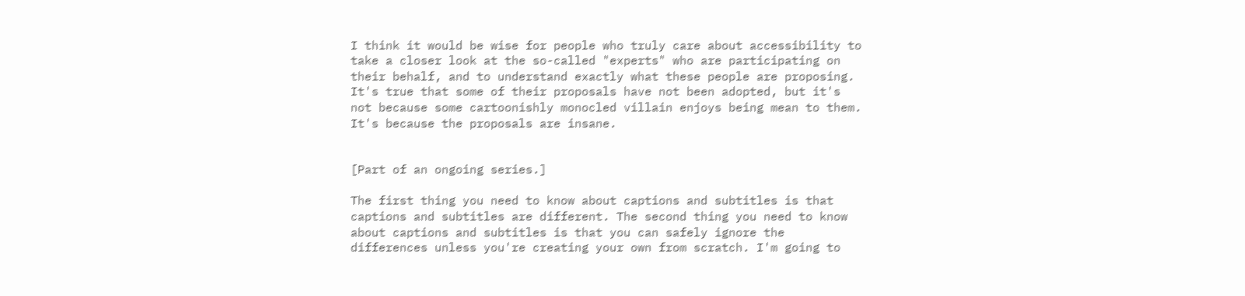I think it would be wise for people who truly care about accessibility to take a closer look at the so-called "experts" who are participating on their behalf, and to understand exactly what these people are proposing. It's true that some of their proposals have not been adopted, but it's not because some cartoonishly monocled villain enjoys being mean to them. It's because the proposals are insane.


[Part of an ongoing series.]

The first thing you need to know about captions and subtitles is that captions and subtitles are different. The second thing you need to know about captions and subtitles is that you can safely ignore the differences unless you're creating your own from scratch. I'm going to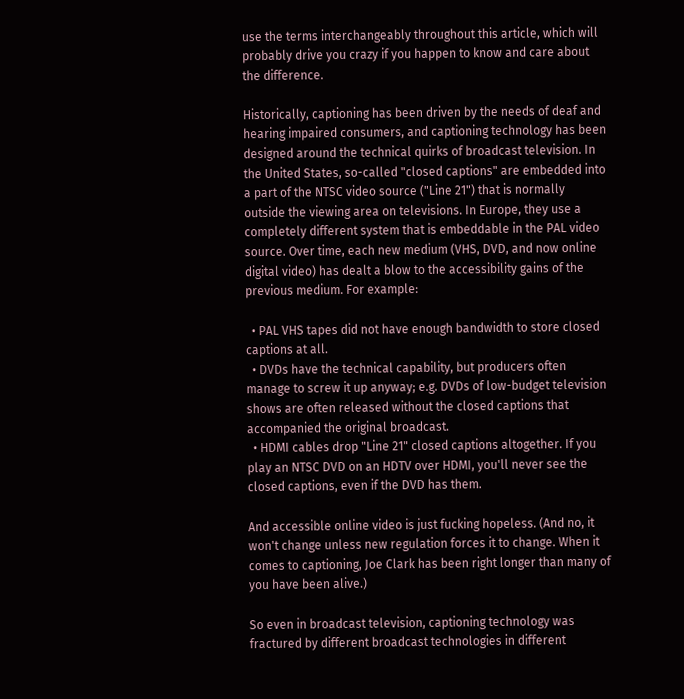use the terms interchangeably throughout this article, which will probably drive you crazy if you happen to know and care about the difference.

Historically, captioning has been driven by the needs of deaf and hearing impaired consumers, and captioning technology has been designed around the technical quirks of broadcast television. In the United States, so-called "closed captions" are embedded into a part of the NTSC video source ("Line 21") that is normally outside the viewing area on televisions. In Europe, they use a completely different system that is embeddable in the PAL video source. Over time, each new medium (VHS, DVD, and now online digital video) has dealt a blow to the accessibility gains of the previous medium. For example:

  • PAL VHS tapes did not have enough bandwidth to store closed captions at all.
  • DVDs have the technical capability, but producers often manage to screw it up anyway; e.g. DVDs of low-budget television shows are often released without the closed captions that accompanied the original broadcast.
  • HDMI cables drop "Line 21" closed captions altogether. If you play an NTSC DVD on an HDTV over HDMI, you'll never see the closed captions, even if the DVD has them.

And accessible online video is just fucking hopeless. (And no, it won't change unless new regulation forces it to change. When it comes to captioning, Joe Clark has been right longer than many of you have been alive.)

So even in broadcast television, captioning technology was fractured by different broadcast technologies in different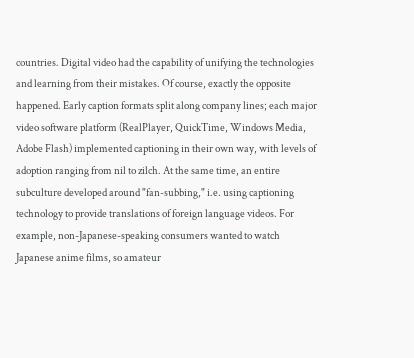countries. Digital video had the capability of unifying the technologies and learning from their mistakes. Of course, exactly the opposite happened. Early caption formats split along company lines; each major video software platform (RealPlayer, QuickTime, Windows Media, Adobe Flash) implemented captioning in their own way, with levels of adoption ranging from nil to zilch. At the same time, an entire subculture developed around "fan-subbing," i.e. using captioning technology to provide translations of foreign language videos. For example, non-Japanese-speaking consumers wanted to watch Japanese anime films, so amateur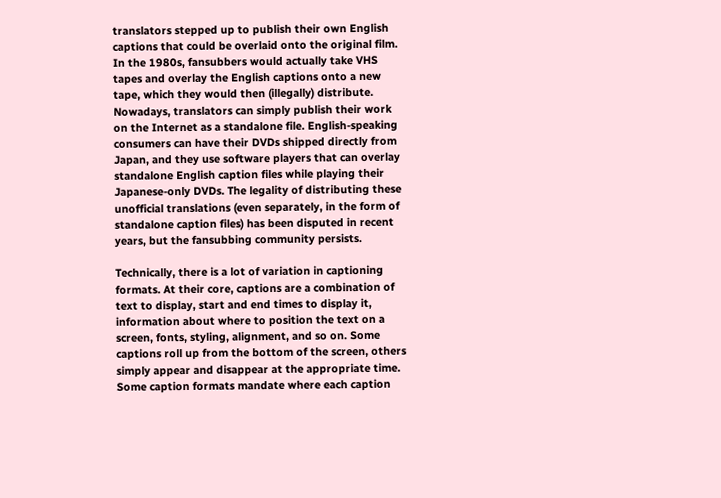translators stepped up to publish their own English captions that could be overlaid onto the original film. In the 1980s, fansubbers would actually take VHS tapes and overlay the English captions onto a new tape, which they would then (illegally) distribute. Nowadays, translators can simply publish their work on the Internet as a standalone file. English-speaking consumers can have their DVDs shipped directly from Japan, and they use software players that can overlay standalone English caption files while playing their Japanese-only DVDs. The legality of distributing these unofficial translations (even separately, in the form of standalone caption files) has been disputed in recent years, but the fansubbing community persists.

Technically, there is a lot of variation in captioning formats. At their core, captions are a combination of text to display, start and end times to display it, information about where to position the text on a screen, fonts, styling, alignment, and so on. Some captions roll up from the bottom of the screen, others simply appear and disappear at the appropriate time. Some caption formats mandate where each caption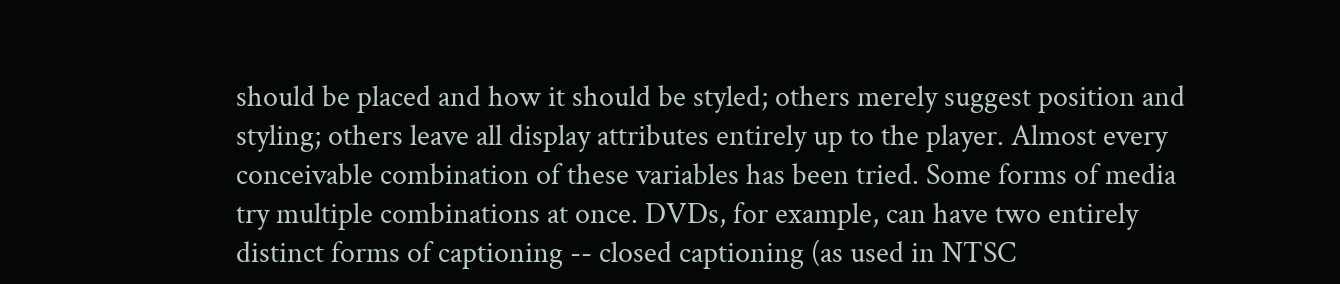should be placed and how it should be styled; others merely suggest position and styling; others leave all display attributes entirely up to the player. Almost every conceivable combination of these variables has been tried. Some forms of media try multiple combinations at once. DVDs, for example, can have two entirely distinct forms of captioning -- closed captioning (as used in NTSC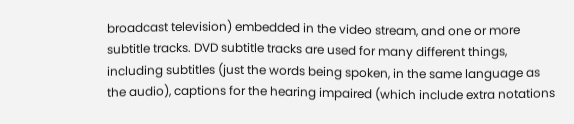broadcast television) embedded in the video stream, and one or more subtitle tracks. DVD subtitle tracks are used for many different things, including subtitles (just the words being spoken, in the same language as the audio), captions for the hearing impaired (which include extra notations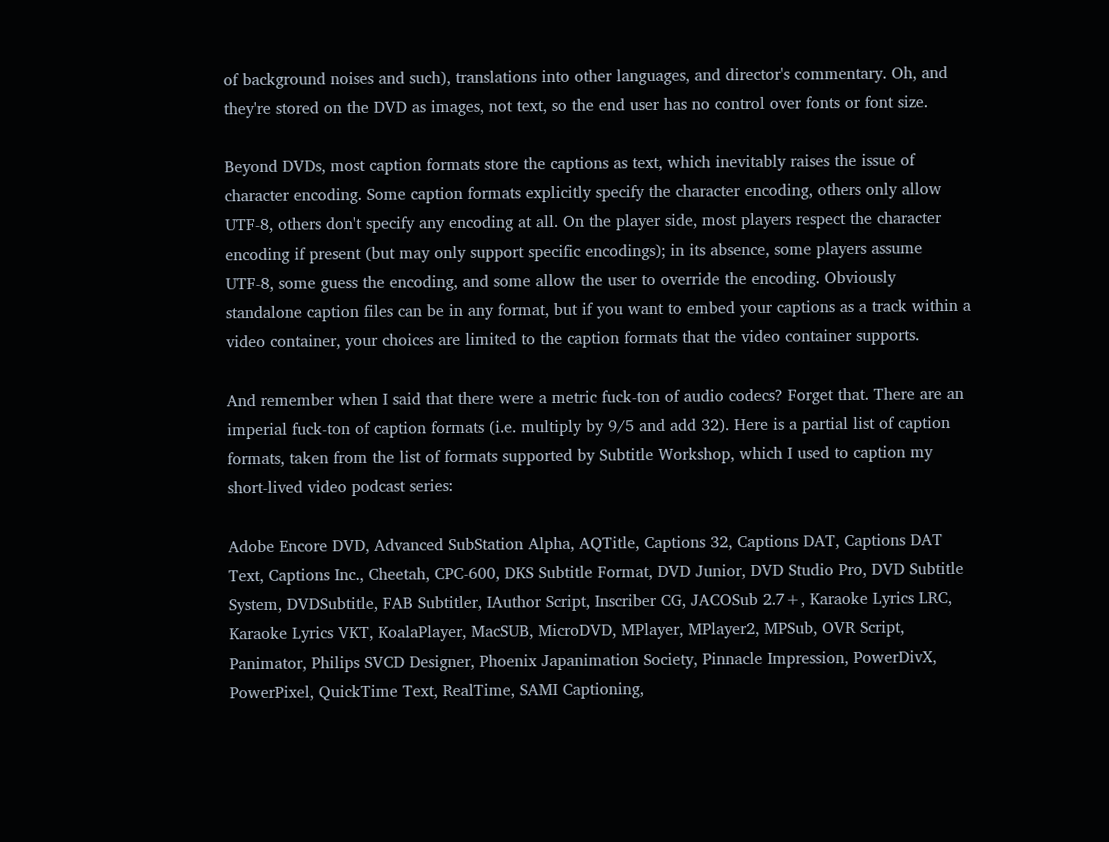of background noises and such), translations into other languages, and director's commentary. Oh, and they're stored on the DVD as images, not text, so the end user has no control over fonts or font size.

Beyond DVDs, most caption formats store the captions as text, which inevitably raises the issue of character encoding. Some caption formats explicitly specify the character encoding, others only allow UTF-8, others don't specify any encoding at all. On the player side, most players respect the character encoding if present (but may only support specific encodings); in its absence, some players assume UTF-8, some guess the encoding, and some allow the user to override the encoding. Obviously standalone caption files can be in any format, but if you want to embed your captions as a track within a video container, your choices are limited to the caption formats that the video container supports.

And remember when I said that there were a metric fuck-ton of audio codecs? Forget that. There are an imperial fuck-ton of caption formats (i.e. multiply by 9/5 and add 32). Here is a partial list of caption formats, taken from the list of formats supported by Subtitle Workshop, which I used to caption my short-lived video podcast series:

Adobe Encore DVD, Advanced SubStation Alpha, AQTitle, Captions 32, Captions DAT, Captions DAT Text, Captions Inc., Cheetah, CPC-600, DKS Subtitle Format, DVD Junior, DVD Studio Pro, DVD Subtitle System, DVDSubtitle, FAB Subtitler, IAuthor Script, Inscriber CG, JACOSub 2.7+, Karaoke Lyrics LRC, Karaoke Lyrics VKT, KoalaPlayer, MacSUB, MicroDVD, MPlayer, MPlayer2, MPSub, OVR Script, Panimator, Philips SVCD Designer, Phoenix Japanimation Society, Pinnacle Impression, PowerDivX, PowerPixel, QuickTime Text, RealTime, SAMI Captioning,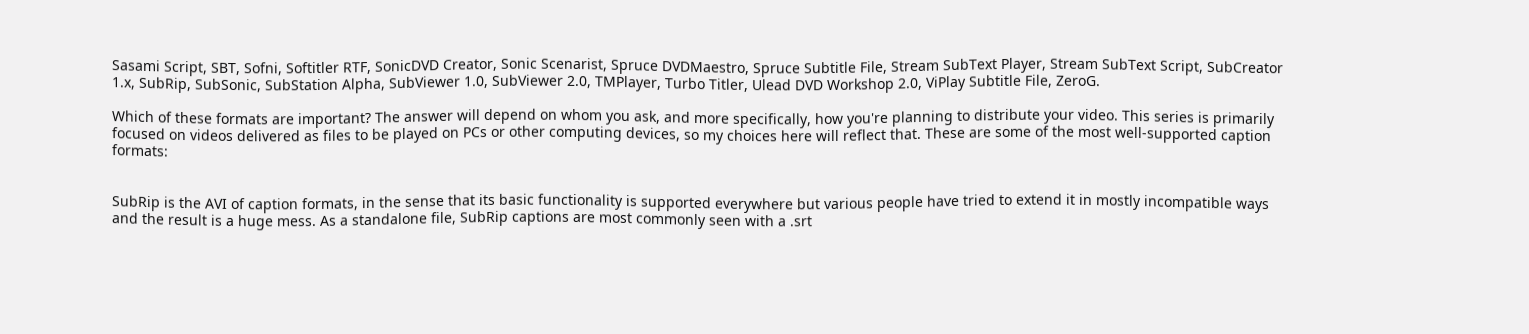Sasami Script, SBT, Sofni, Softitler RTF, SonicDVD Creator, Sonic Scenarist, Spruce DVDMaestro, Spruce Subtitle File, Stream SubText Player, Stream SubText Script, SubCreator 1.x, SubRip, SubSonic, SubStation Alpha, SubViewer 1.0, SubViewer 2.0, TMPlayer, Turbo Titler, Ulead DVD Workshop 2.0, ViPlay Subtitle File, ZeroG.

Which of these formats are important? The answer will depend on whom you ask, and more specifically, how you're planning to distribute your video. This series is primarily focused on videos delivered as files to be played on PCs or other computing devices, so my choices here will reflect that. These are some of the most well-supported caption formats:


SubRip is the AVI of caption formats, in the sense that its basic functionality is supported everywhere but various people have tried to extend it in mostly incompatible ways and the result is a huge mess. As a standalone file, SubRip captions are most commonly seen with a .srt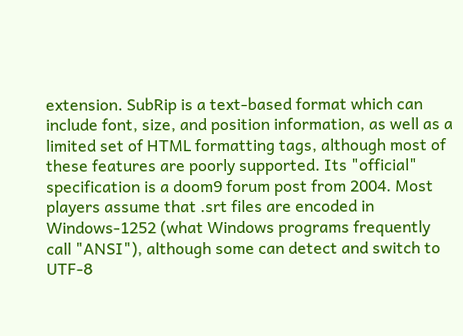extension. SubRip is a text-based format which can include font, size, and position information, as well as a limited set of HTML formatting tags, although most of these features are poorly supported. Its "official" specification is a doom9 forum post from 2004. Most players assume that .srt files are encoded in Windows-1252 (what Windows programs frequently call "ANSI"), although some can detect and switch to UTF-8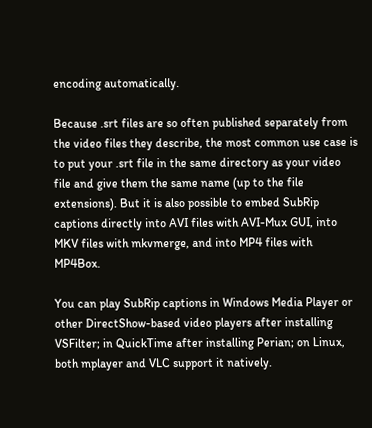encoding automatically.

Because .srt files are so often published separately from the video files they describe, the most common use case is to put your .srt file in the same directory as your video file and give them the same name (up to the file extensions). But it is also possible to embed SubRip captions directly into AVI files with AVI-Mux GUI, into MKV files with mkvmerge, and into MP4 files with MP4Box.

You can play SubRip captions in Windows Media Player or other DirectShow-based video players after installing VSFilter; in QuickTime after installing Perian; on Linux, both mplayer and VLC support it natively.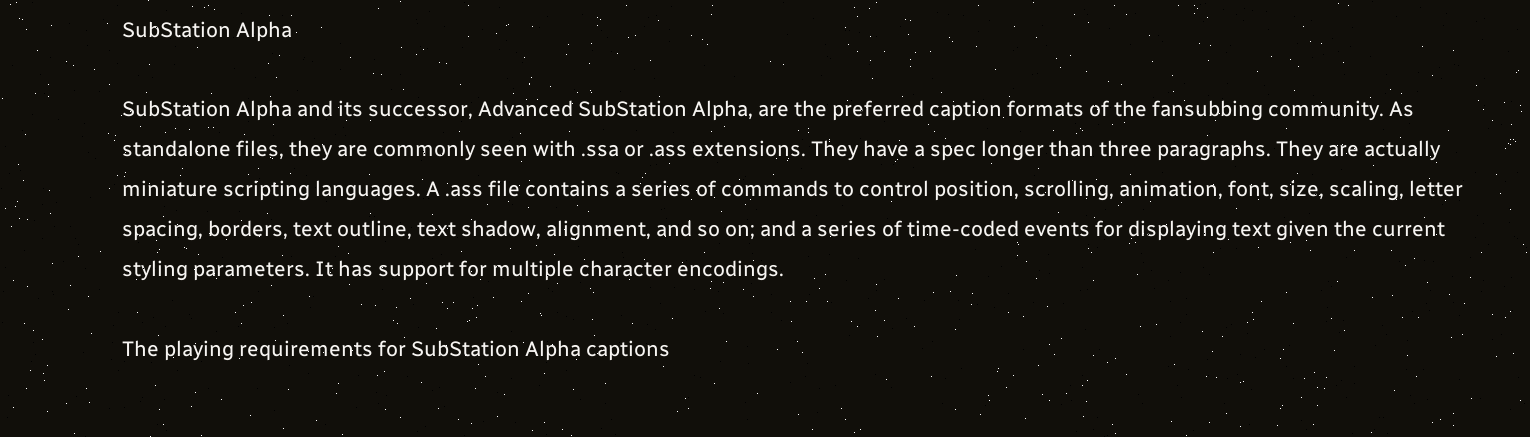SubStation Alpha

SubStation Alpha and its successor, Advanced SubStation Alpha, are the preferred caption formats of the fansubbing community. As standalone files, they are commonly seen with .ssa or .ass extensions. They have a spec longer than three paragraphs. They are actually miniature scripting languages. A .ass file contains a series of commands to control position, scrolling, animation, font, size, scaling, letter spacing, borders, text outline, text shadow, alignment, and so on; and a series of time-coded events for displaying text given the current styling parameters. It has support for multiple character encodings.

The playing requirements for SubStation Alpha captions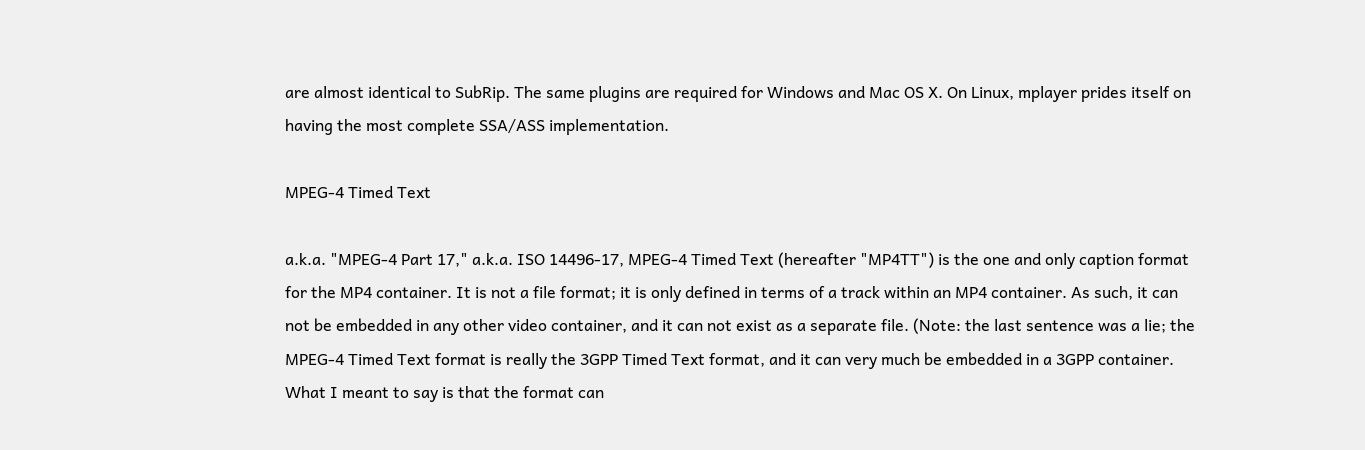are almost identical to SubRip. The same plugins are required for Windows and Mac OS X. On Linux, mplayer prides itself on having the most complete SSA/ASS implementation.

MPEG-4 Timed Text

a.k.a. "MPEG-4 Part 17," a.k.a. ISO 14496-17, MPEG-4 Timed Text (hereafter "MP4TT") is the one and only caption format for the MP4 container. It is not a file format; it is only defined in terms of a track within an MP4 container. As such, it can not be embedded in any other video container, and it can not exist as a separate file. (Note: the last sentence was a lie; the MPEG-4 Timed Text format is really the 3GPP Timed Text format, and it can very much be embedded in a 3GPP container. What I meant to say is that the format can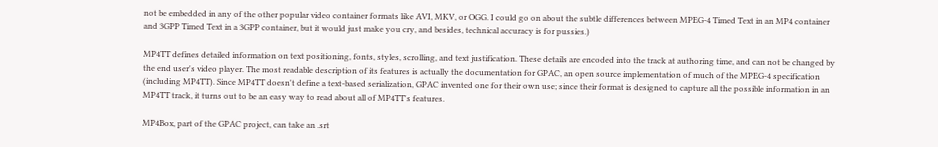not be embedded in any of the other popular video container formats like AVI, MKV, or OGG. I could go on about the subtle differences between MPEG-4 Timed Text in an MP4 container and 3GPP Timed Text in a 3GPP container, but it would just make you cry, and besides, technical accuracy is for pussies.)

MP4TT defines detailed information on text positioning, fonts, styles, scrolling, and text justification. These details are encoded into the track at authoring time, and can not be changed by the end user's video player. The most readable description of its features is actually the documentation for GPAC, an open source implementation of much of the MPEG-4 specification (including MP4TT). Since MP4TT doesn't define a text-based serialization, GPAC invented one for their own use; since their format is designed to capture all the possible information in an MP4TT track, it turns out to be an easy way to read about all of MP4TT's features.

MP4Box, part of the GPAC project, can take an .srt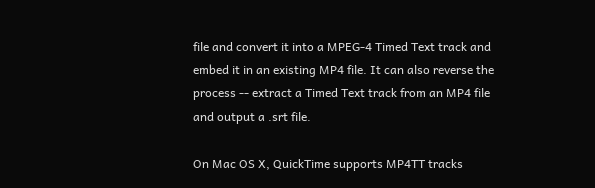file and convert it into a MPEG-4 Timed Text track and embed it in an existing MP4 file. It can also reverse the process -- extract a Timed Text track from an MP4 file and output a .srt file.

On Mac OS X, QuickTime supports MP4TT tracks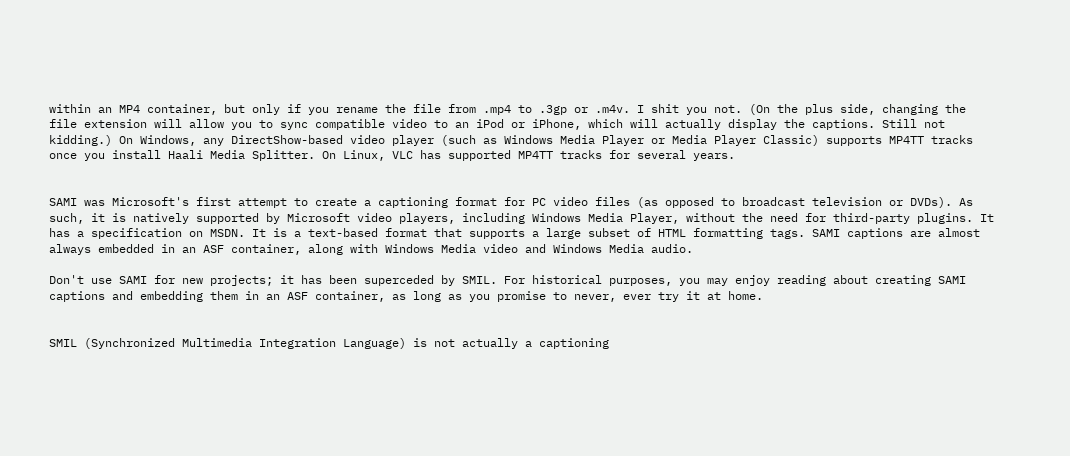within an MP4 container, but only if you rename the file from .mp4 to .3gp or .m4v. I shit you not. (On the plus side, changing the file extension will allow you to sync compatible video to an iPod or iPhone, which will actually display the captions. Still not kidding.) On Windows, any DirectShow-based video player (such as Windows Media Player or Media Player Classic) supports MP4TT tracks once you install Haali Media Splitter. On Linux, VLC has supported MP4TT tracks for several years.


SAMI was Microsoft's first attempt to create a captioning format for PC video files (as opposed to broadcast television or DVDs). As such, it is natively supported by Microsoft video players, including Windows Media Player, without the need for third-party plugins. It has a specification on MSDN. It is a text-based format that supports a large subset of HTML formatting tags. SAMI captions are almost always embedded in an ASF container, along with Windows Media video and Windows Media audio.

Don't use SAMI for new projects; it has been superceded by SMIL. For historical purposes, you may enjoy reading about creating SAMI captions and embedding them in an ASF container, as long as you promise to never, ever try it at home.


SMIL (Synchronized Multimedia Integration Language) is not actually a captioning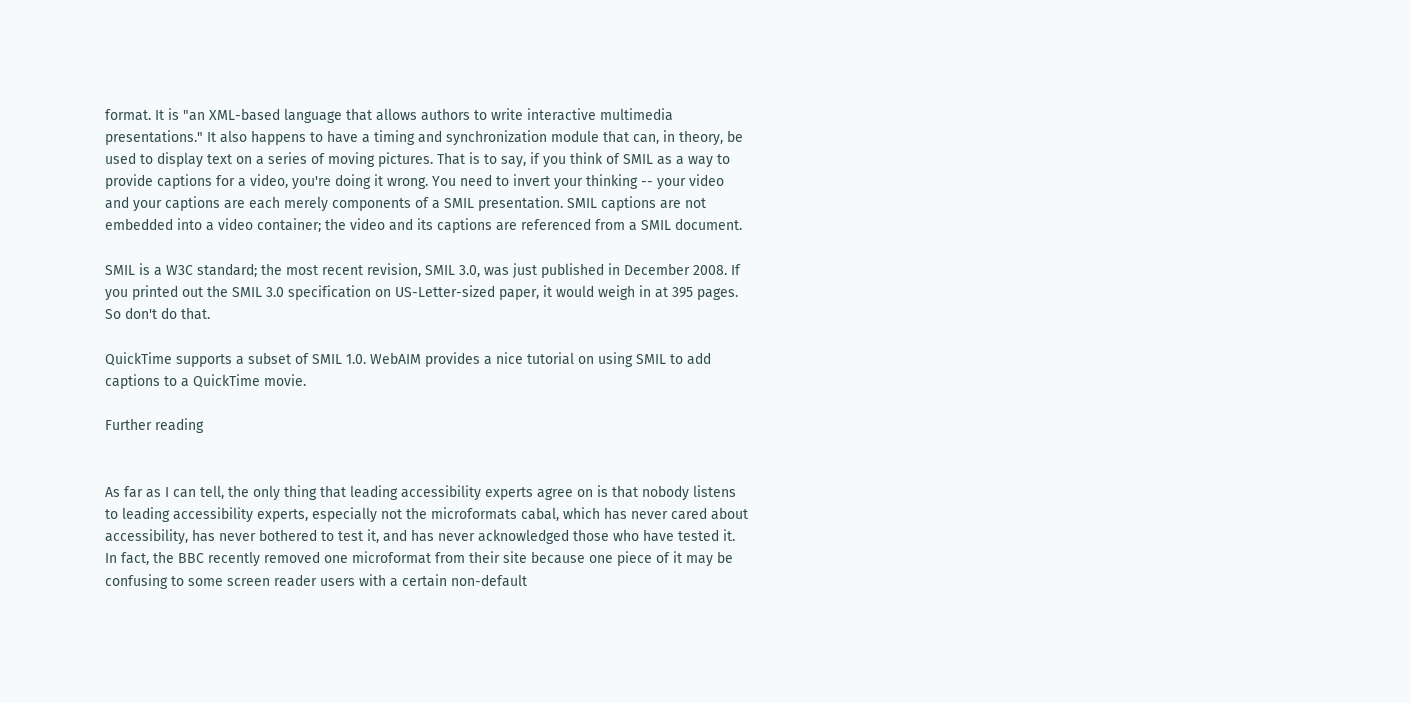format. It is "an XML-based language that allows authors to write interactive multimedia presentations." It also happens to have a timing and synchronization module that can, in theory, be used to display text on a series of moving pictures. That is to say, if you think of SMIL as a way to provide captions for a video, you're doing it wrong. You need to invert your thinking -- your video and your captions are each merely components of a SMIL presentation. SMIL captions are not embedded into a video container; the video and its captions are referenced from a SMIL document.

SMIL is a W3C standard; the most recent revision, SMIL 3.0, was just published in December 2008. If you printed out the SMIL 3.0 specification on US-Letter-sized paper, it would weigh in at 395 pages. So don't do that.

QuickTime supports a subset of SMIL 1.0. WebAIM provides a nice tutorial on using SMIL to add captions to a QuickTime movie.

Further reading


As far as I can tell, the only thing that leading accessibility experts agree on is that nobody listens to leading accessibility experts, especially not the microformats cabal, which has never cared about accessibility, has never bothered to test it, and has never acknowledged those who have tested it. In fact, the BBC recently removed one microformat from their site because one piece of it may be confusing to some screen reader users with a certain non-default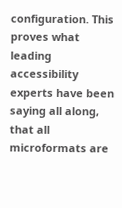configuration. This proves what leading accessibility experts have been saying all along, that all microformats are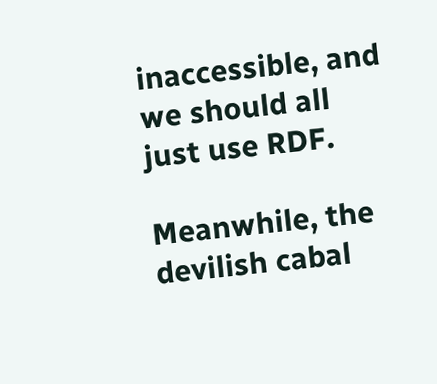inaccessible, and we should all just use RDF.

Meanwhile, the devilish cabal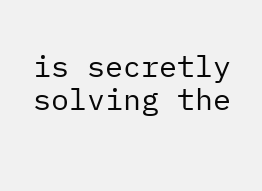is secretly solving the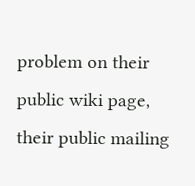problem on their public wiki page, their public mailing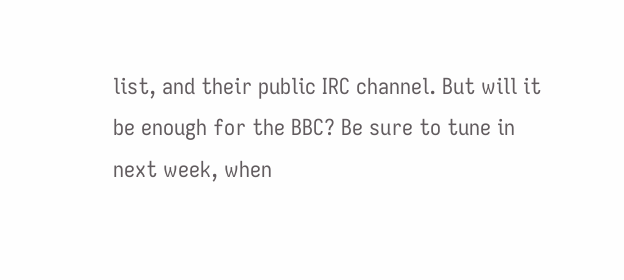list, and their public IRC channel. But will it be enough for the BBC? Be sure to tune in next week, when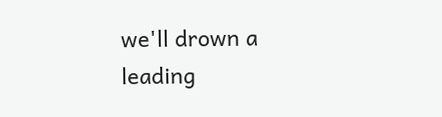we'll drown a leading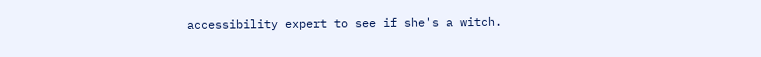accessibility expert to see if she's a witch.